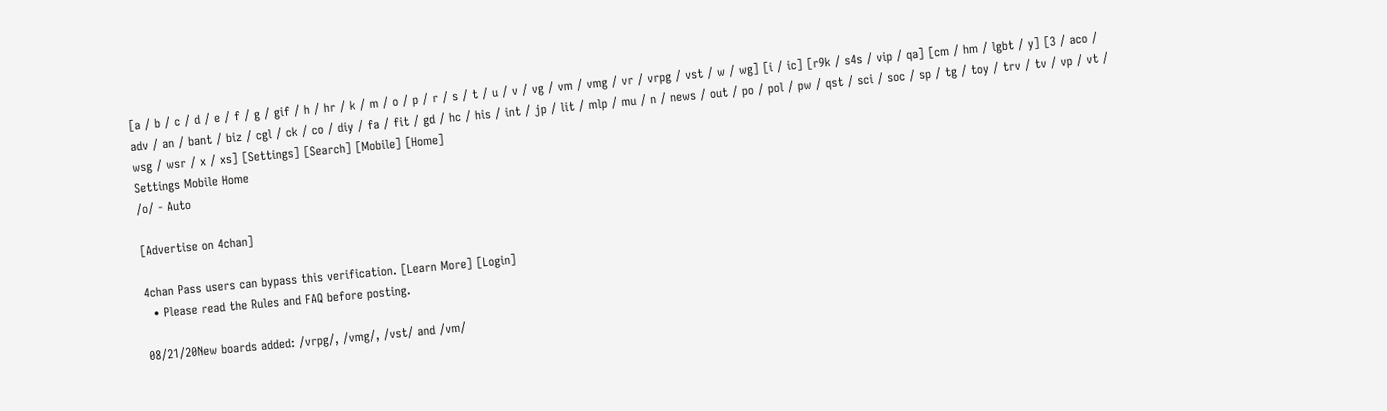[a / b / c / d / e / f / g / gif / h / hr / k / m / o / p / r / s / t / u / v / vg / vm / vmg / vr / vrpg / vst / w / wg] [i / ic] [r9k / s4s / vip / qa] [cm / hm / lgbt / y] [3 / aco / adv / an / bant / biz / cgl / ck / co / diy / fa / fit / gd / hc / his / int / jp / lit / mlp / mu / n / news / out / po / pol / pw / qst / sci / soc / sp / tg / toy / trv / tv / vp / vt / wsg / wsr / x / xs] [Settings] [Search] [Mobile] [Home]
Settings Mobile Home
/o/ - Auto

[Advertise on 4chan]

4chan Pass users can bypass this verification. [Learn More] [Login]
  • Please read the Rules and FAQ before posting.

08/21/20New boards added: /vrpg/, /vmg/, /vst/ and /vm/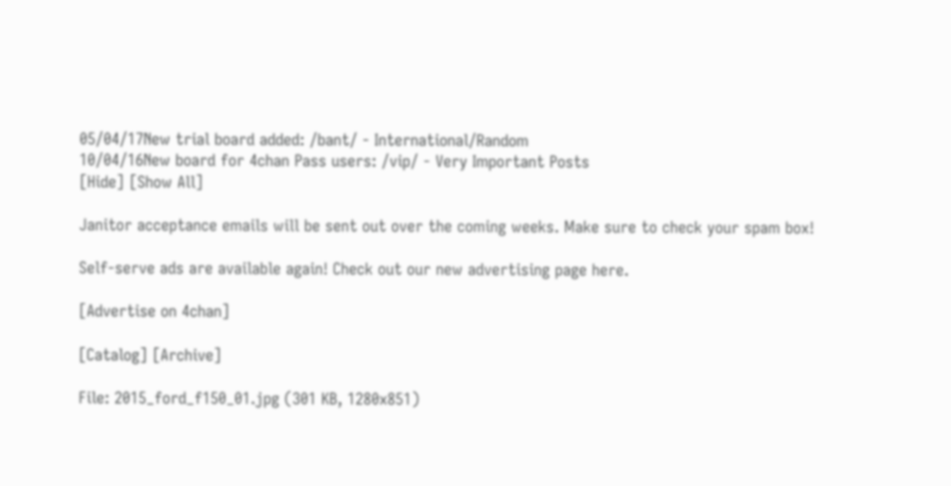05/04/17New trial board added: /bant/ - International/Random
10/04/16New board for 4chan Pass users: /vip/ - Very Important Posts
[Hide] [Show All]

Janitor acceptance emails will be sent out over the coming weeks. Make sure to check your spam box!

Self-serve ads are available again! Check out our new advertising page here.

[Advertise on 4chan]

[Catalog] [Archive]

File: 2015_ford_f150_01.jpg (301 KB, 1280x851)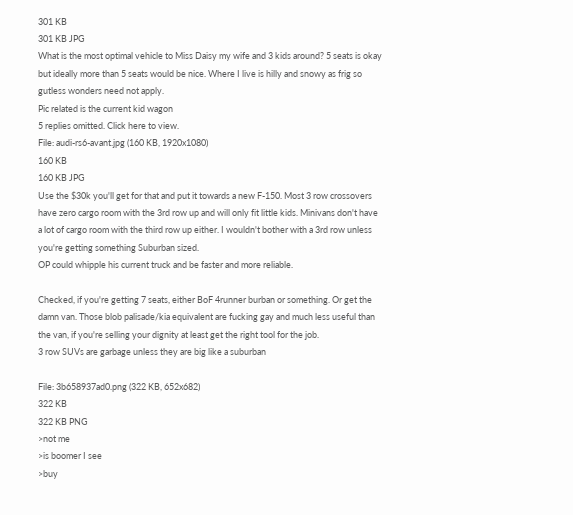301 KB
301 KB JPG
What is the most optimal vehicle to Miss Daisy my wife and 3 kids around? 5 seats is okay but ideally more than 5 seats would be nice. Where I live is hilly and snowy as frig so gutless wonders need not apply.
Pic related is the current kid wagon
5 replies omitted. Click here to view.
File: audi-rs6-avant.jpg (160 KB, 1920x1080)
160 KB
160 KB JPG
Use the $30k you'll get for that and put it towards a new F-150. Most 3 row crossovers have zero cargo room with the 3rd row up and will only fit little kids. Minivans don't have a lot of cargo room with the third row up either. I wouldn't bother with a 3rd row unless you're getting something Suburban sized.
OP could whipple his current truck and be faster and more reliable.

Checked, if you're getting 7 seats, either BoF 4runner burban or something. Or get the damn van. Those blob palisade/kia equivalent are fucking gay and much less useful than the van, if you're selling your dignity at least get the right tool for the job.
3 row SUVs are garbage unless they are big like a suburban

File: 3b658937ad0.png (322 KB, 652x682)
322 KB
322 KB PNG
>not me
>is boomer I see
>buy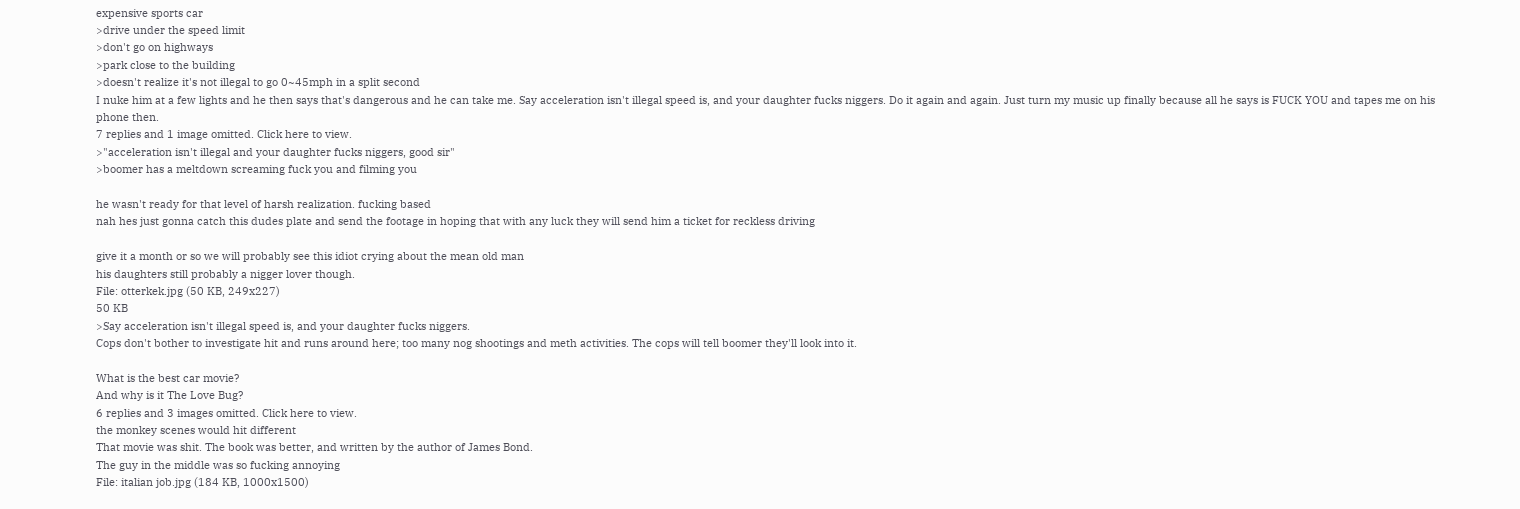expensive sports car
>drive under the speed limit
>don't go on highways
>park close to the building
>doesn't realize it's not illegal to go 0~45mph in a split second
I nuke him at a few lights and he then says that's dangerous and he can take me. Say acceleration isn't illegal speed is, and your daughter fucks niggers. Do it again and again. Just turn my music up finally because all he says is FUCK YOU and tapes me on his phone then.
7 replies and 1 image omitted. Click here to view.
>"acceleration isn't illegal and your daughter fucks niggers, good sir"
>boomer has a meltdown screaming fuck you and filming you

he wasn't ready for that level of harsh realization. fucking based
nah hes just gonna catch this dudes plate and send the footage in hoping that with any luck they will send him a ticket for reckless driving

give it a month or so we will probably see this idiot crying about the mean old man
his daughters still probably a nigger lover though.
File: otterkek.jpg (50 KB, 249x227)
50 KB
>Say acceleration isn't illegal speed is, and your daughter fucks niggers.
Cops don't bother to investigate hit and runs around here; too many nog shootings and meth activities. The cops will tell boomer they'll look into it.

What is the best car movie?
And why is it The Love Bug?
6 replies and 3 images omitted. Click here to view.
the monkey scenes would hit different
That movie was shit. The book was better, and written by the author of James Bond.
The guy in the middle was so fucking annoying
File: italian job.jpg (184 KB, 1000x1500)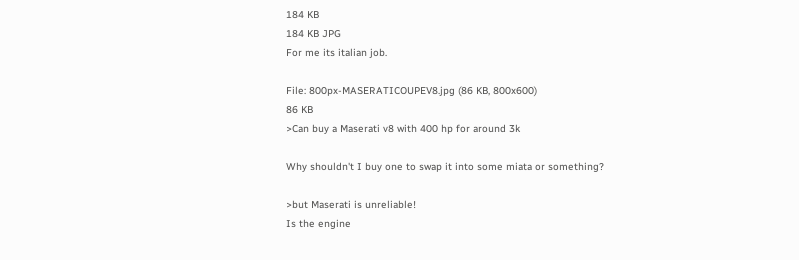184 KB
184 KB JPG
For me its italian job.

File: 800px-MASERATICOUPEV8.jpg (86 KB, 800x600)
86 KB
>Can buy a Maserati v8 with 400 hp for around 3k

Why shouldn't I buy one to swap it into some miata or something?

>but Maserati is unreliable!
Is the engine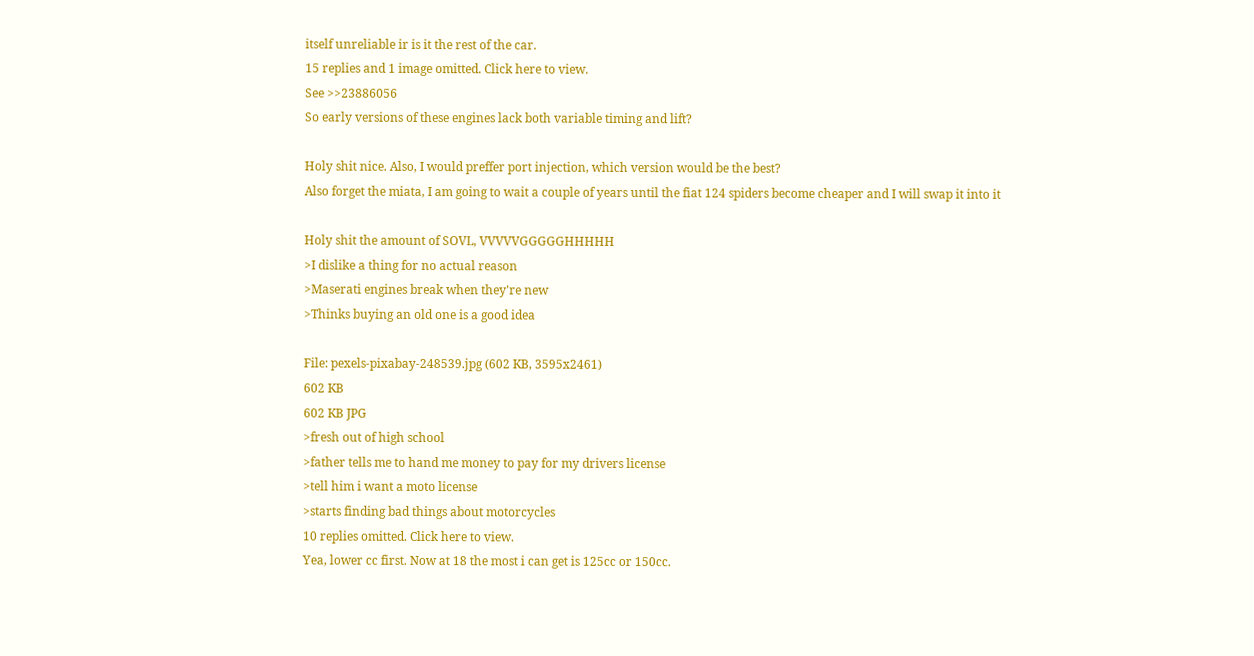itself unreliable ir is it the rest of the car.
15 replies and 1 image omitted. Click here to view.
See >>23886056
So early versions of these engines lack both variable timing and lift?

Holy shit nice. Also, I would preffer port injection, which version would be the best?
Also forget the miata, I am going to wait a couple of years until the fiat 124 spiders become cheaper and I will swap it into it

Holy shit the amount of SOVL, VVVVVGGGGGHHHHH
>I dislike a thing for no actual reason
>Maserati engines break when they're new
>Thinks buying an old one is a good idea

File: pexels-pixabay-248539.jpg (602 KB, 3595x2461)
602 KB
602 KB JPG
>fresh out of high school
>father tells me to hand me money to pay for my drivers license
>tell him i want a moto license
>starts finding bad things about motorcycles
10 replies omitted. Click here to view.
Yea, lower cc first. Now at 18 the most i can get is 125cc or 150cc.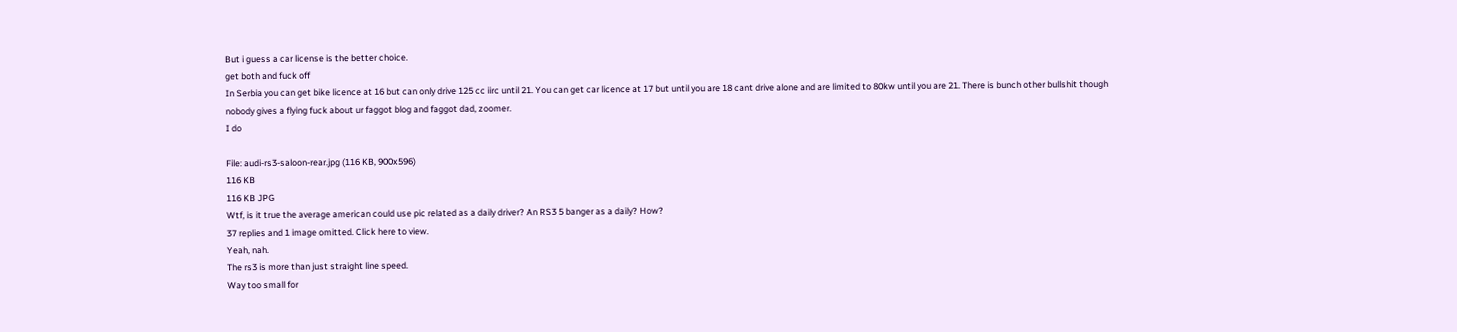But i guess a car license is the better choice.
get both and fuck off
In Serbia you can get bike licence at 16 but can only drive 125 cc iirc until 21. You can get car licence at 17 but until you are 18 cant drive alone and are limited to 80kw until you are 21. There is bunch other bullshit though
nobody gives a flying fuck about ur faggot blog and faggot dad, zoomer.
I do

File: audi-rs3-saloon-rear.jpg (116 KB, 900x596)
116 KB
116 KB JPG
Wtf, is it true the average american could use pic related as a daily driver? An RS3 5 banger as a daily? How?
37 replies and 1 image omitted. Click here to view.
Yeah, nah.
The rs3 is more than just straight line speed.
Way too small for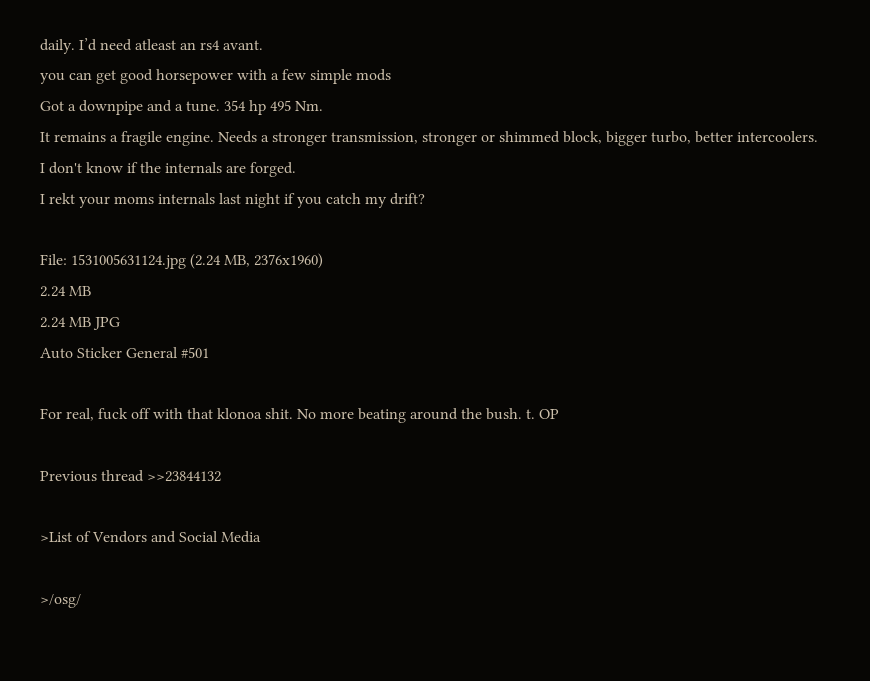daily. I’d need atleast an rs4 avant.
you can get good horsepower with a few simple mods
Got a downpipe and a tune. 354 hp 495 Nm.
It remains a fragile engine. Needs a stronger transmission, stronger or shimmed block, bigger turbo, better intercoolers.
I don't know if the internals are forged.
I rekt your moms internals last night if you catch my drift?

File: 1531005631124.jpg (2.24 MB, 2376x1960)
2.24 MB
2.24 MB JPG
Auto Sticker General #501

For real, fuck off with that klonoa shit. No more beating around the bush. t. OP

Previous thread >>23844132

>List of Vendors and Social Media

>/osg/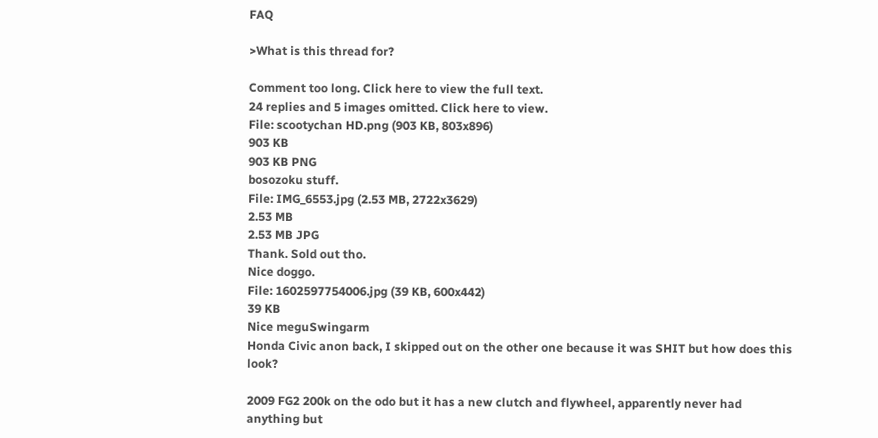FAQ

>What is this thread for?

Comment too long. Click here to view the full text.
24 replies and 5 images omitted. Click here to view.
File: scootychan HD.png (903 KB, 803x896)
903 KB
903 KB PNG
bosozoku stuff.
File: IMG_6553.jpg (2.53 MB, 2722x3629)
2.53 MB
2.53 MB JPG
Thank. Sold out tho.
Nice doggo.
File: 1602597754006.jpg (39 KB, 600x442)
39 KB
Nice meguSwingarm
Honda Civic anon back, I skipped out on the other one because it was SHIT but how does this look?

2009 FG2 200k on the odo but it has a new clutch and flywheel, apparently never had anything but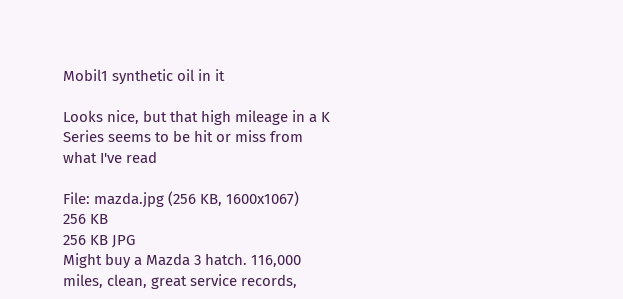Mobil1 synthetic oil in it

Looks nice, but that high mileage in a K Series seems to be hit or miss from what I've read

File: mazda.jpg (256 KB, 1600x1067)
256 KB
256 KB JPG
Might buy a Mazda 3 hatch. 116,000 miles, clean, great service records,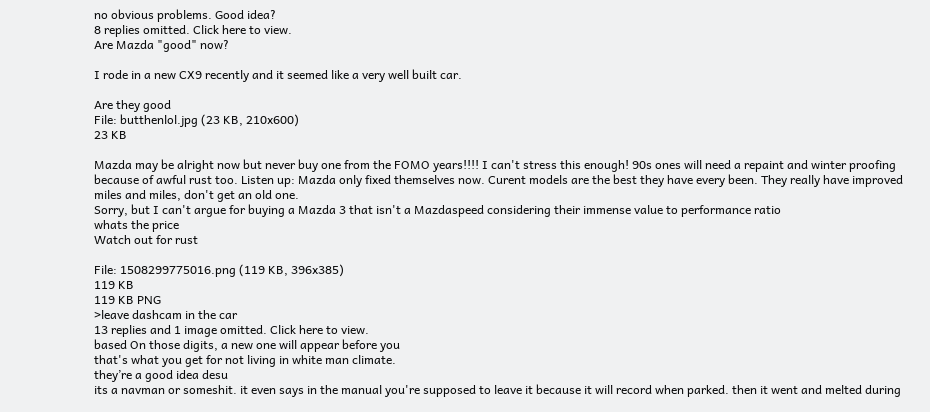no obvious problems. Good idea?
8 replies omitted. Click here to view.
Are Mazda "good" now?

I rode in a new CX9 recently and it seemed like a very well built car.

Are they good
File: butthenlol.jpg (23 KB, 210x600)
23 KB

Mazda may be alright now but never buy one from the FOMO years!!!! I can't stress this enough! 90s ones will need a repaint and winter proofing because of awful rust too. Listen up: Mazda only fixed themselves now. Curent models are the best they have every been. They really have improved miles and miles, don't get an old one.
Sorry, but I can't argue for buying a Mazda 3 that isn't a Mazdaspeed considering their immense value to performance ratio
whats the price
Watch out for rust

File: 1508299775016.png (119 KB, 396x385)
119 KB
119 KB PNG
>leave dashcam in the car
13 replies and 1 image omitted. Click here to view.
based On those digits, a new one will appear before you
that's what you get for not living in white man climate.
they’re a good idea desu
its a navman or someshit. it even says in the manual you're supposed to leave it because it will record when parked. then it went and melted during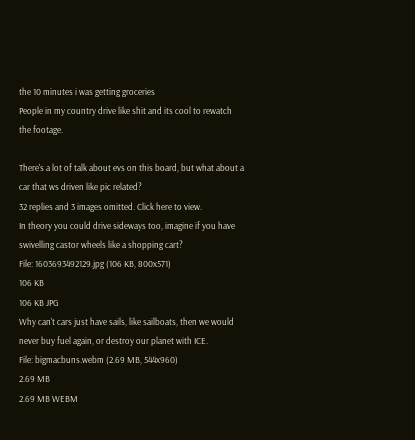the 10 minutes i was getting groceries
People in my country drive like shit and its cool to rewatch the footage.

There's a lot of talk about evs on this board, but what about a car that ws driven like pic related?
32 replies and 3 images omitted. Click here to view.
In theory you could drive sideways too, imagine if you have swivelling castor wheels like a shopping cart?
File: 1603693492129.jpg (106 KB, 800x571)
106 KB
106 KB JPG
Why can't cars just have sails, like sailboats, then we would never buy fuel again, or destroy our planet with ICE.
File: bigmacbuns.webm (2.69 MB, 544x960)
2.69 MB
2.69 MB WEBM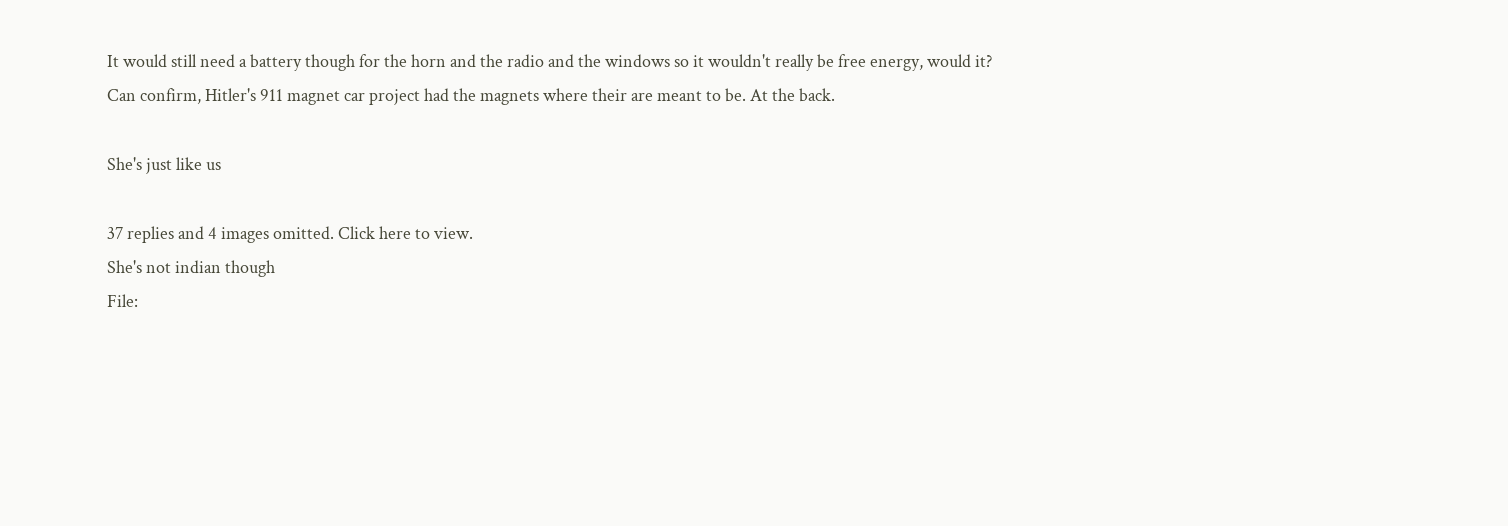It would still need a battery though for the horn and the radio and the windows so it wouldn't really be free energy, would it?
Can confirm, Hitler's 911 magnet car project had the magnets where their are meant to be. At the back.

She's just like us

37 replies and 4 images omitted. Click here to view.
She's not indian though
File: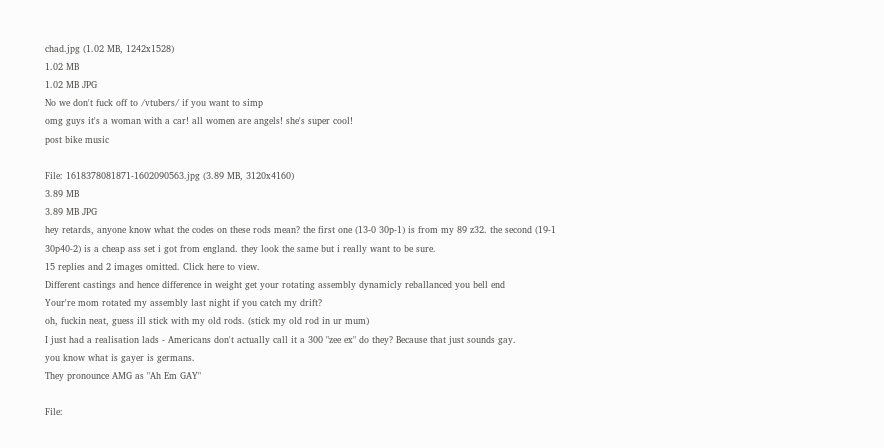chad.jpg (1.02 MB, 1242x1528)
1.02 MB
1.02 MB JPG
No we don't fuck off to /vtubers/ if you want to simp
omg guys it's a woman with a car! all women are angels! she's super cool!
post bike music

File: 1618378081871-1602090563.jpg (3.89 MB, 3120x4160)
3.89 MB
3.89 MB JPG
hey retards, anyone know what the codes on these rods mean? the first one (13-0 30p-1) is from my 89 z32. the second (19-1 30p40-2) is a cheap ass set i got from england. they look the same but i really want to be sure.
15 replies and 2 images omitted. Click here to view.
Different castings and hence difference in weight get your rotating assembly dynamicly reballanced you bell end
Your're mom rotated my assembly last night if you catch my drift?
oh, fuckin neat, guess ill stick with my old rods. (stick my old rod in ur mum)
I just had a realisation lads - Americans don't actually call it a 300 "zee ex" do they? Because that just sounds gay.
you know what is gayer is germans.
They pronounce AMG as "Ah Em GAY"

File: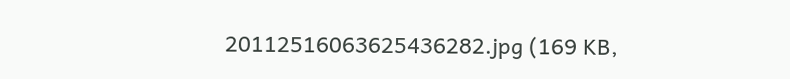20112516063625436282.jpg (169 KB,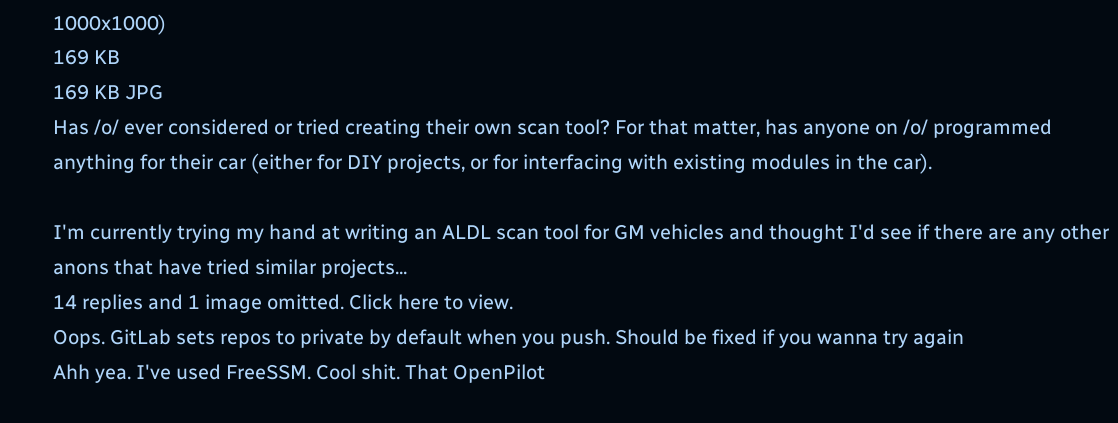1000x1000)
169 KB
169 KB JPG
Has /o/ ever considered or tried creating their own scan tool? For that matter, has anyone on /o/ programmed anything for their car (either for DIY projects, or for interfacing with existing modules in the car).

I'm currently trying my hand at writing an ALDL scan tool for GM vehicles and thought I'd see if there are any other anons that have tried similar projects...
14 replies and 1 image omitted. Click here to view.
Oops. GitLab sets repos to private by default when you push. Should be fixed if you wanna try again
Ahh yea. I've used FreeSSM. Cool shit. That OpenPilot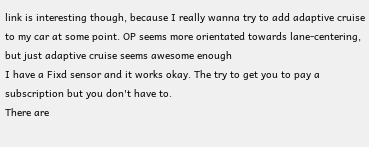link is interesting though, because I really wanna try to add adaptive cruise to my car at some point. OP seems more orientated towards lane-centering, but just adaptive cruise seems awesome enough
I have a Fixd sensor and it works okay. The try to get you to pay a subscription but you don't have to.
There are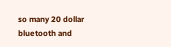so many 20 dollar bluetooth and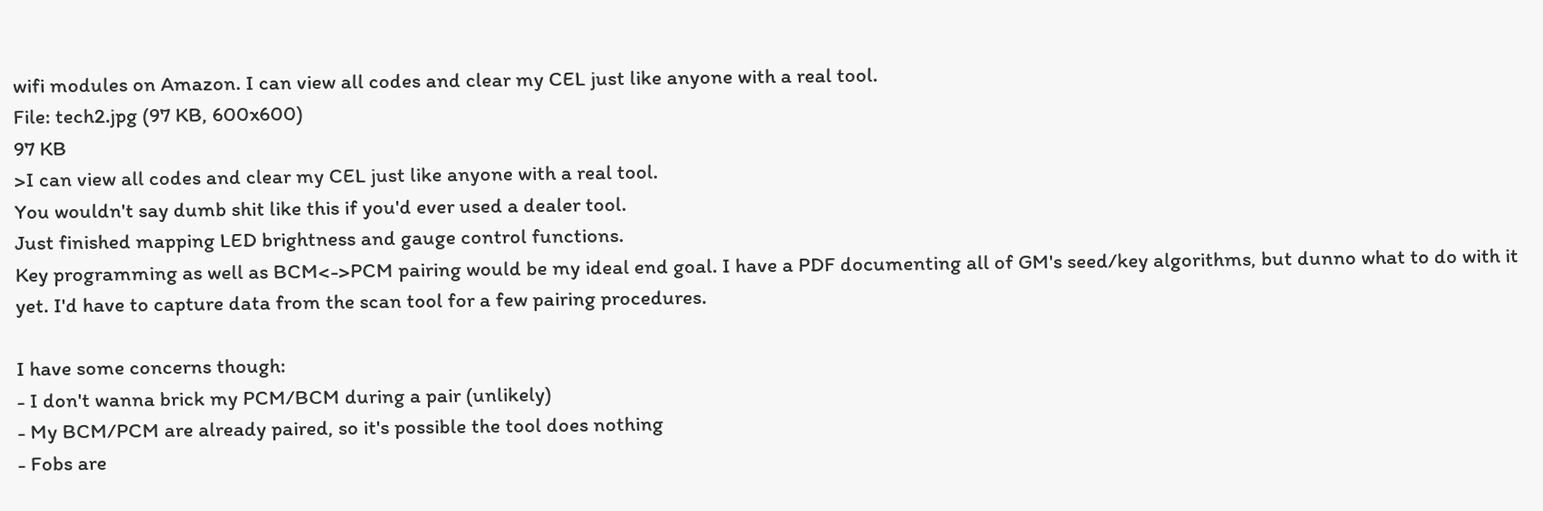wifi modules on Amazon. I can view all codes and clear my CEL just like anyone with a real tool.
File: tech2.jpg (97 KB, 600x600)
97 KB
>I can view all codes and clear my CEL just like anyone with a real tool.
You wouldn't say dumb shit like this if you'd ever used a dealer tool.
Just finished mapping LED brightness and gauge control functions.
Key programming as well as BCM<->PCM pairing would be my ideal end goal. I have a PDF documenting all of GM's seed/key algorithms, but dunno what to do with it yet. I'd have to capture data from the scan tool for a few pairing procedures.

I have some concerns though:
- I don't wanna brick my PCM/BCM during a pair (unlikely)
- My BCM/PCM are already paired, so it's possible the tool does nothing
- Fobs are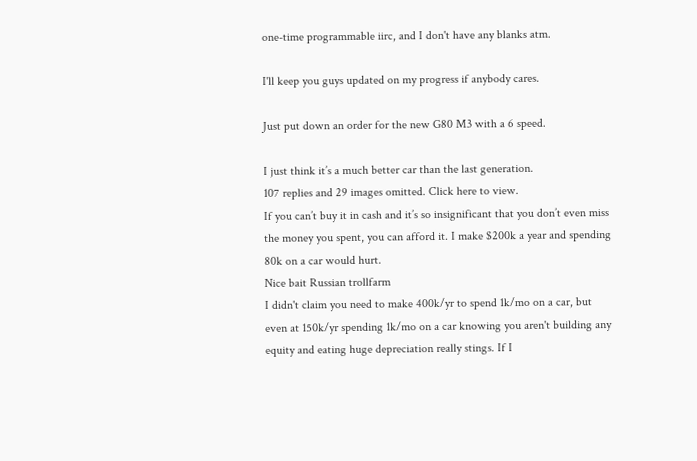one-time programmable iirc, and I don't have any blanks atm.

I'll keep you guys updated on my progress if anybody cares.

Just put down an order for the new G80 M3 with a 6 speed.

I just think it’s a much better car than the last generation.
107 replies and 29 images omitted. Click here to view.
If you can’t buy it in cash and it’s so insignificant that you don’t even miss the money you spent, you can afford it. I make $200k a year and spending 80k on a car would hurt.
Nice bait Russian trollfarm
I didn't claim you need to make 400k/yr to spend 1k/mo on a car, but even at 150k/yr spending 1k/mo on a car knowing you aren't building any equity and eating huge depreciation really stings. If I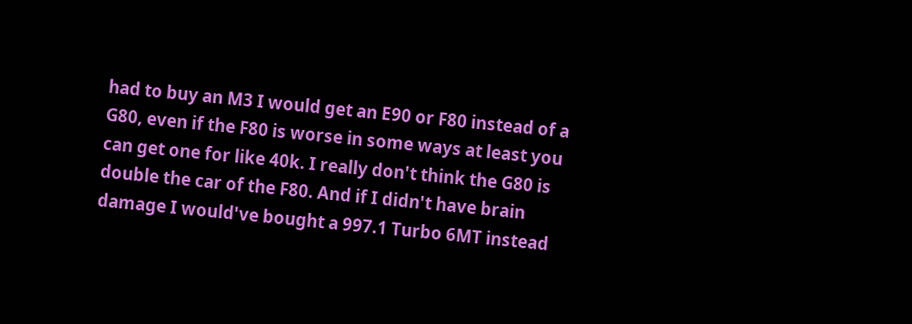had to buy an M3 I would get an E90 or F80 instead of a G80, even if the F80 is worse in some ways at least you can get one for like 40k. I really don't think the G80 is double the car of the F80. And if I didn't have brain damage I would've bought a 997.1 Turbo 6MT instead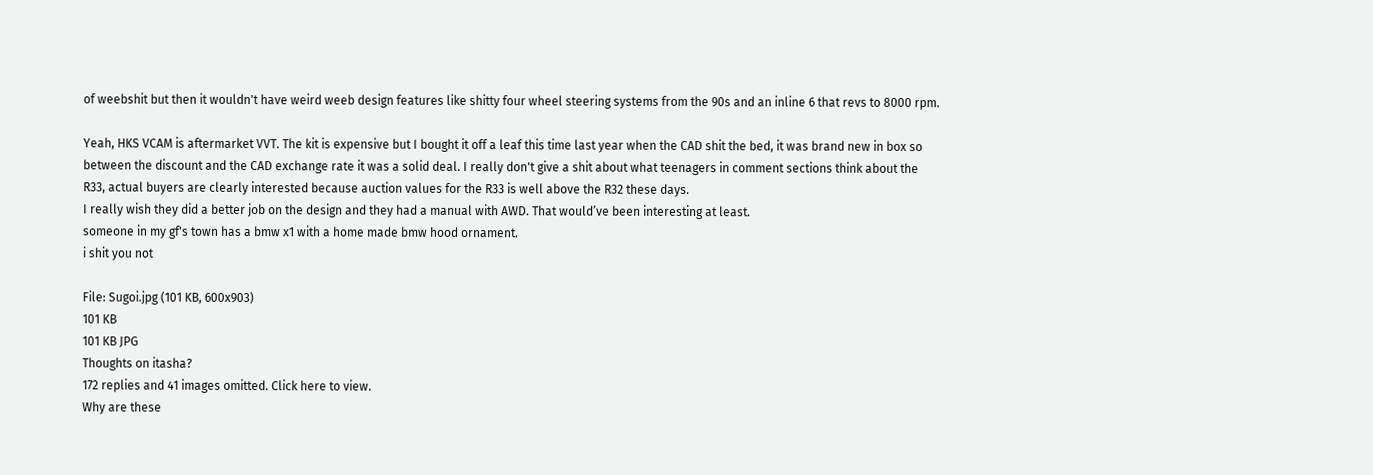of weebshit but then it wouldn't have weird weeb design features like shitty four wheel steering systems from the 90s and an inline 6 that revs to 8000 rpm.

Yeah, HKS VCAM is aftermarket VVT. The kit is expensive but I bought it off a leaf this time last year when the CAD shit the bed, it was brand new in box so between the discount and the CAD exchange rate it was a solid deal. I really don't give a shit about what teenagers in comment sections think about the R33, actual buyers are clearly interested because auction values for the R33 is well above the R32 these days.
I really wish they did a better job on the design and they had a manual with AWD. That would’ve been interesting at least.
someone in my gf's town has a bmw x1 with a home made bmw hood ornament.
i shit you not

File: Sugoi.jpg (101 KB, 600x903)
101 KB
101 KB JPG
Thoughts on itasha?
172 replies and 41 images omitted. Click here to view.
Why are these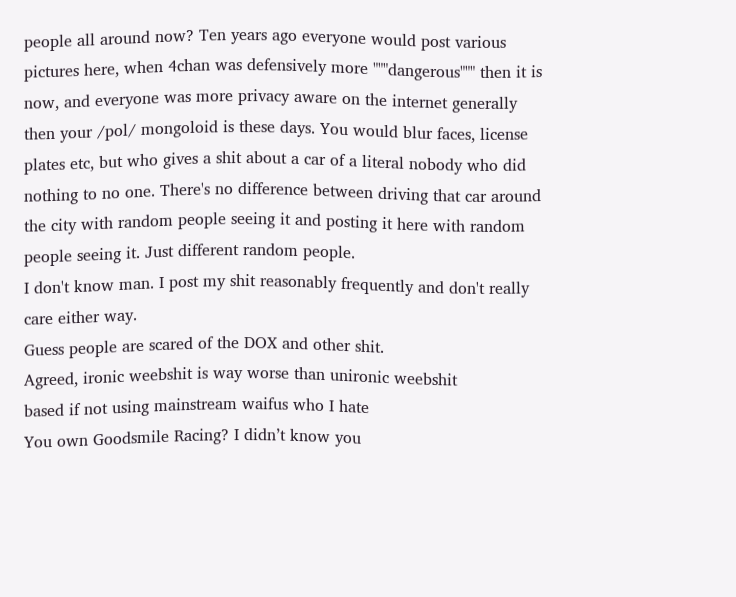people all around now? Ten years ago everyone would post various pictures here, when 4chan was defensively more """dangerous""" then it is now, and everyone was more privacy aware on the internet generally then your /pol/ mongoloid is these days. You would blur faces, license plates etc, but who gives a shit about a car of a literal nobody who did nothing to no one. There's no difference between driving that car around the city with random people seeing it and posting it here with random people seeing it. Just different random people.
I don't know man. I post my shit reasonably frequently and don't really care either way.
Guess people are scared of the DOX and other shit.
Agreed, ironic weebshit is way worse than unironic weebshit
based if not using mainstream waifus who I hate
You own Goodsmile Racing? I didn’t know you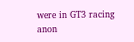were in GT3 racing anon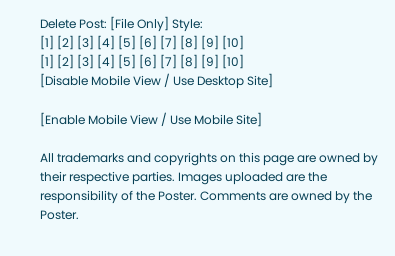Delete Post: [File Only] Style:
[1] [2] [3] [4] [5] [6] [7] [8] [9] [10]
[1] [2] [3] [4] [5] [6] [7] [8] [9] [10]
[Disable Mobile View / Use Desktop Site]

[Enable Mobile View / Use Mobile Site]

All trademarks and copyrights on this page are owned by their respective parties. Images uploaded are the responsibility of the Poster. Comments are owned by the Poster.